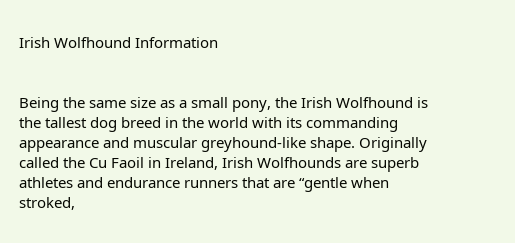Irish Wolfhound Information


Being the same size as a small pony, the Irish Wolfhound is the tallest dog breed in the world with its commanding appearance and muscular greyhound-like shape. Originally called the Cu Faoil in Ireland, Irish Wolfhounds are superb athletes and endurance runners that are “gentle when stroked,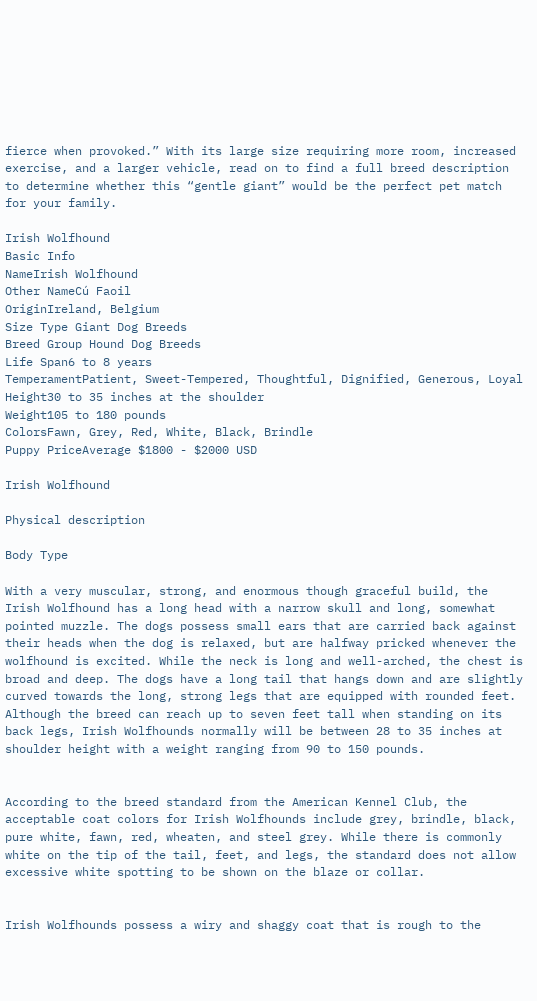fierce when provoked.” With its large size requiring more room, increased exercise, and a larger vehicle, read on to find a full breed description to determine whether this “gentle giant” would be the perfect pet match for your family.

Irish Wolfhound
Basic Info
NameIrish Wolfhound
Other NameCú Faoil
OriginIreland, Belgium
Size Type Giant Dog Breeds
Breed Group Hound Dog Breeds
Life Span6 to 8 years
TemperamentPatient, Sweet-Tempered, Thoughtful, Dignified, Generous, Loyal
Height30 to 35 inches at the shoulder
Weight105 to 180 pounds
ColorsFawn, Grey, Red, White, Black, Brindle
Puppy PriceAverage $1800 - $2000 USD

Irish Wolfhound

Physical description

Body Type

With a very muscular, strong, and enormous though graceful build, the Irish Wolfhound has a long head with a narrow skull and long, somewhat pointed muzzle. The dogs possess small ears that are carried back against their heads when the dog is relaxed, but are halfway pricked whenever the wolfhound is excited. While the neck is long and well-arched, the chest is broad and deep. The dogs have a long tail that hangs down and are slightly curved towards the long, strong legs that are equipped with rounded feet. Although the breed can reach up to seven feet tall when standing on its back legs, Irish Wolfhounds normally will be between 28 to 35 inches at shoulder height with a weight ranging from 90 to 150 pounds.


According to the breed standard from the American Kennel Club, the acceptable coat colors for Irish Wolfhounds include grey, brindle, black, pure white, fawn, red, wheaten, and steel grey. While there is commonly white on the tip of the tail, feet, and legs, the standard does not allow excessive white spotting to be shown on the blaze or collar.


Irish Wolfhounds possess a wiry and shaggy coat that is rough to the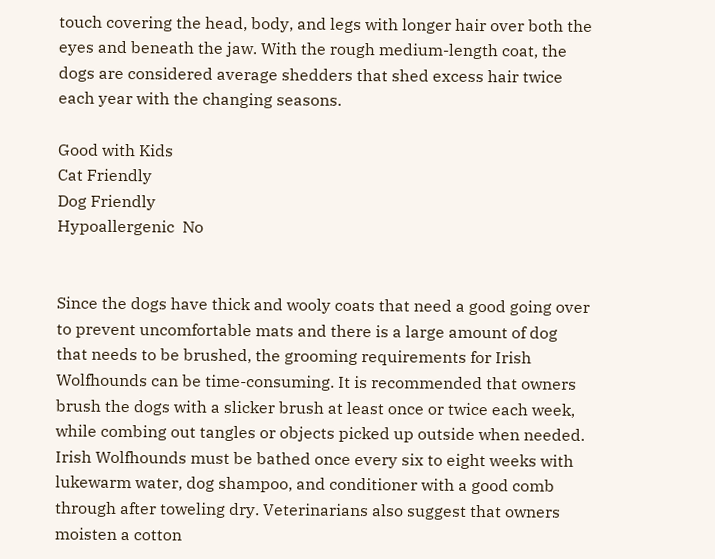touch covering the head, body, and legs with longer hair over both the eyes and beneath the jaw. With the rough medium-length coat, the dogs are considered average shedders that shed excess hair twice each year with the changing seasons.

Good with Kids
Cat Friendly
Dog Friendly
Hypoallergenic  No


Since the dogs have thick and wooly coats that need a good going over to prevent uncomfortable mats and there is a large amount of dog that needs to be brushed, the grooming requirements for Irish Wolfhounds can be time-consuming. It is recommended that owners brush the dogs with a slicker brush at least once or twice each week, while combing out tangles or objects picked up outside when needed. Irish Wolfhounds must be bathed once every six to eight weeks with lukewarm water, dog shampoo, and conditioner with a good comb through after toweling dry. Veterinarians also suggest that owners moisten a cotton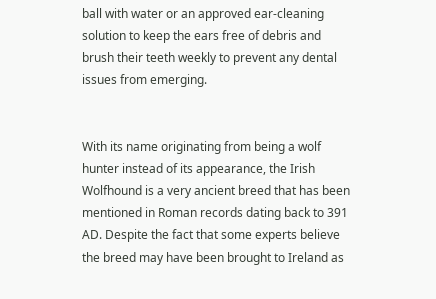ball with water or an approved ear-cleaning solution to keep the ears free of debris and brush their teeth weekly to prevent any dental issues from emerging.


With its name originating from being a wolf hunter instead of its appearance, the Irish Wolfhound is a very ancient breed that has been mentioned in Roman records dating back to 391 AD. Despite the fact that some experts believe the breed may have been brought to Ireland as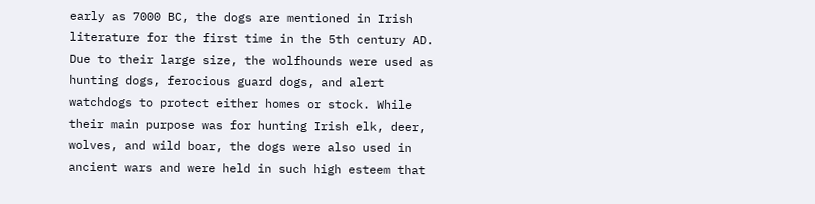early as 7000 BC, the dogs are mentioned in Irish literature for the first time in the 5th century AD. Due to their large size, the wolfhounds were used as hunting dogs, ferocious guard dogs, and alert watchdogs to protect either homes or stock. While their main purpose was for hunting Irish elk, deer, wolves, and wild boar, the dogs were also used in ancient wars and were held in such high esteem that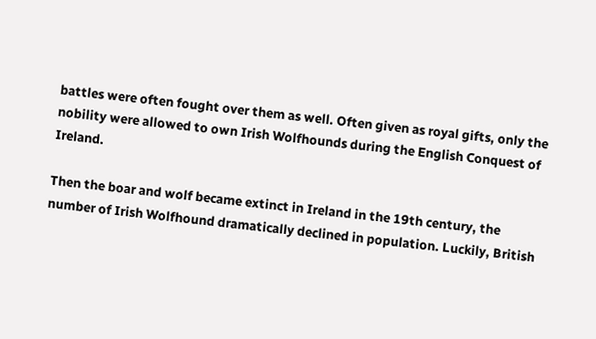battles were often fought over them as well. Often given as royal gifts, only the nobility were allowed to own Irish Wolfhounds during the English Conquest of Ireland.

Then the boar and wolf became extinct in Ireland in the 19th century, the number of Irish Wolfhound dramatically declined in population. Luckily, British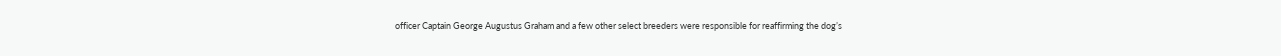officer Captain George Augustus Graham and a few other select breeders were responsible for reaffirming the dog’s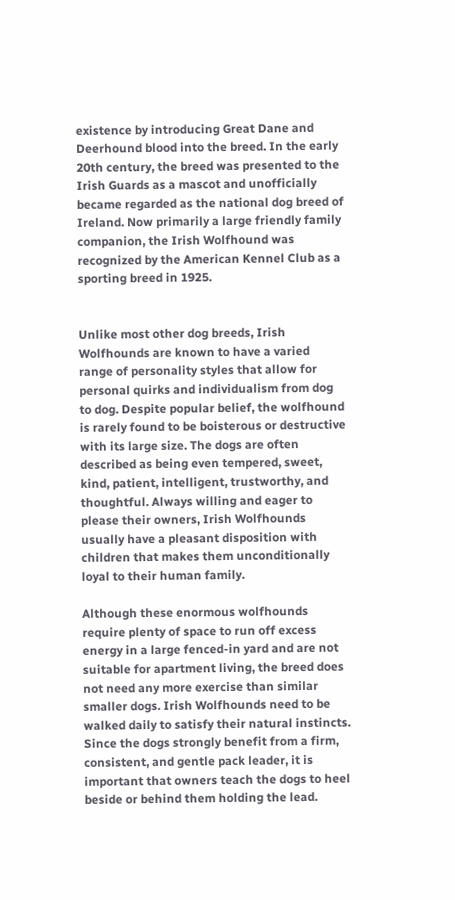existence by introducing Great Dane and Deerhound blood into the breed. In the early 20th century, the breed was presented to the Irish Guards as a mascot and unofficially became regarded as the national dog breed of Ireland. Now primarily a large friendly family companion, the Irish Wolfhound was recognized by the American Kennel Club as a sporting breed in 1925.


Unlike most other dog breeds, Irish Wolfhounds are known to have a varied range of personality styles that allow for personal quirks and individualism from dog to dog. Despite popular belief, the wolfhound is rarely found to be boisterous or destructive with its large size. The dogs are often described as being even tempered, sweet, kind, patient, intelligent, trustworthy, and thoughtful. Always willing and eager to please their owners, Irish Wolfhounds usually have a pleasant disposition with children that makes them unconditionally loyal to their human family.

Although these enormous wolfhounds require plenty of space to run off excess energy in a large fenced-in yard and are not suitable for apartment living, the breed does not need any more exercise than similar smaller dogs. Irish Wolfhounds need to be walked daily to satisfy their natural instincts. Since the dogs strongly benefit from a firm, consistent, and gentle pack leader, it is important that owners teach the dogs to heel beside or behind them holding the lead.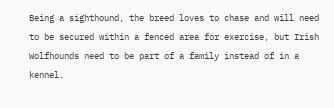Being a sighthound, the breed loves to chase and will need to be secured within a fenced area for exercise, but Irish Wolfhounds need to be part of a family instead of in a kennel.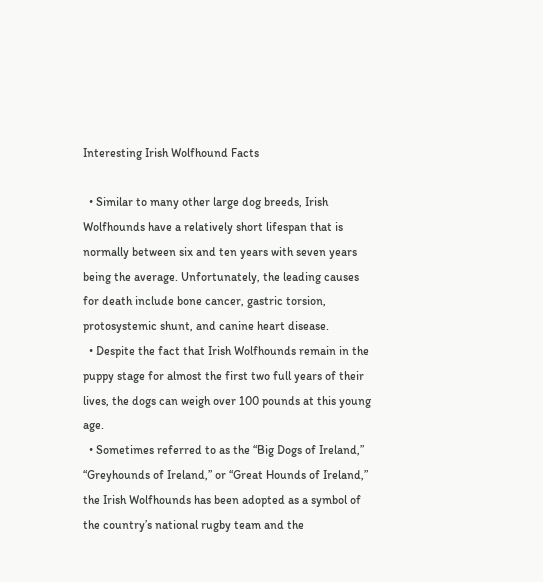Interesting Irish Wolfhound Facts

  • Similar to many other large dog breeds, Irish Wolfhounds have a relatively short lifespan that is normally between six and ten years with seven years being the average. Unfortunately, the leading causes for death include bone cancer, gastric torsion, protosystemic shunt, and canine heart disease.
  • Despite the fact that Irish Wolfhounds remain in the puppy stage for almost the first two full years of their lives, the dogs can weigh over 100 pounds at this young age.
  • Sometimes referred to as the “Big Dogs of Ireland,” “Greyhounds of Ireland,” or “Great Hounds of Ireland,” the Irish Wolfhounds has been adopted as a symbol of the country’s national rugby team and the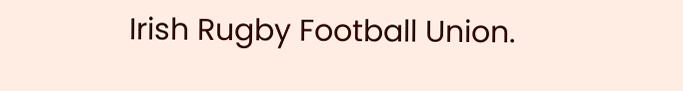Irish Rugby Football Union.